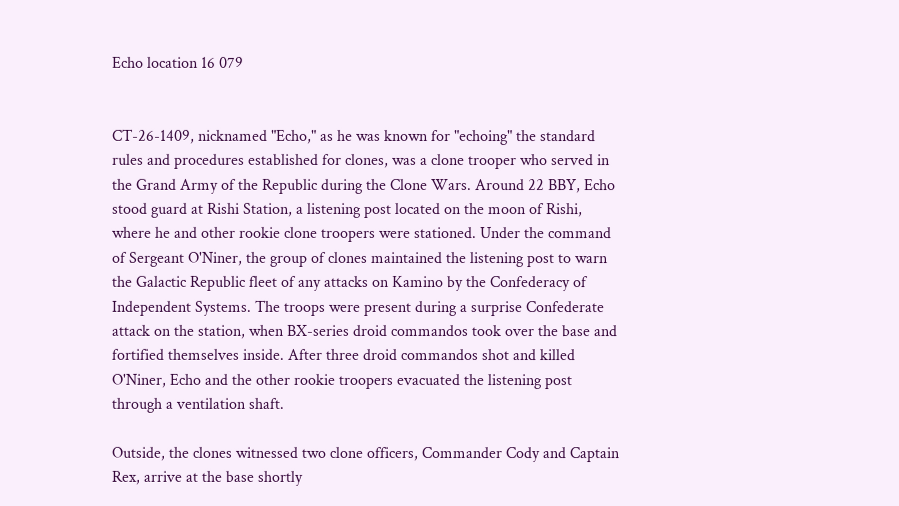Echo location 16 079


CT-26-1409, nicknamed "Echo," as he was known for "echoing" the standard rules and procedures established for clones, was a clone trooper who served in the Grand Army of the Republic during the Clone Wars. Around 22 BBY, Echo stood guard at Rishi Station, a listening post located on the moon of Rishi, where he and other rookie clone troopers were stationed. Under the command of Sergeant O'Niner, the group of clones maintained the listening post to warn the Galactic Republic fleet of any attacks on Kamino by the Confederacy of Independent Systems. The troops were present during a surprise Confederate attack on the station, when BX-series droid commandos took over the base and fortified themselves inside. After three droid commandos shot and killed O'Niner, Echo and the other rookie troopers evacuated the listening post through a ventilation shaft.

Outside, the clones witnessed two clone officers, Commander Cody and Captain Rex, arrive at the base shortly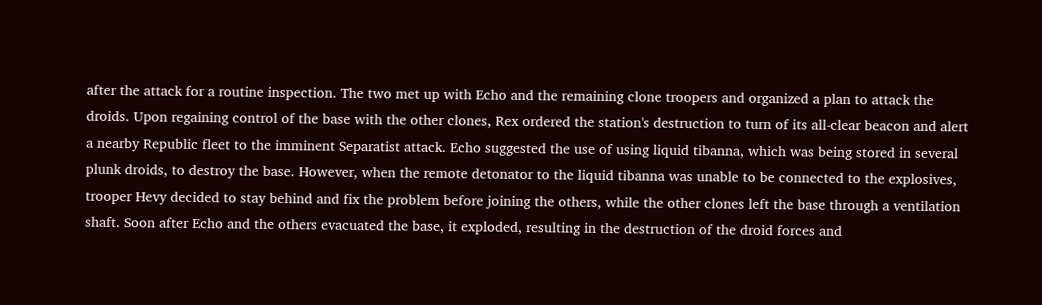after the attack for a routine inspection. The two met up with Echo and the remaining clone troopers and organized a plan to attack the droids. Upon regaining control of the base with the other clones, Rex ordered the station's destruction to turn of its all-clear beacon and alert a nearby Republic fleet to the imminent Separatist attack. Echo suggested the use of using liquid tibanna, which was being stored in several plunk droids, to destroy the base. However, when the remote detonator to the liquid tibanna was unable to be connected to the explosives, trooper Hevy decided to stay behind and fix the problem before joining the others, while the other clones left the base through a ventilation shaft. Soon after Echo and the others evacuated the base, it exploded, resulting in the destruction of the droid forces and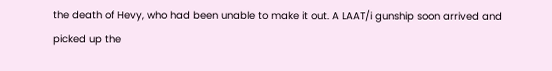the death of Hevy, who had been unable to make it out. A LAAT/i gunship soon arrived and picked up the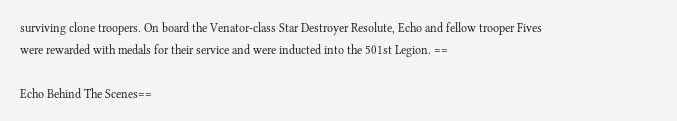surviving clone troopers. On board the Venator-class Star Destroyer Resolute, Echo and fellow trooper Fives were rewarded with medals for their service and were inducted into the 501st Legion. ==

Echo Behind The Scenes==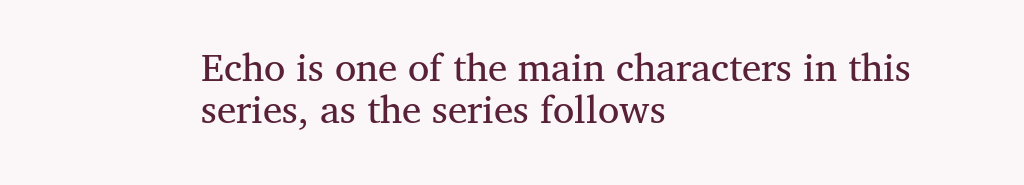Echo is one of the main characters in this series, as the series follows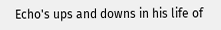Echo's ups and downs in his life of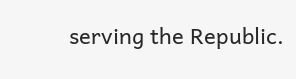serving the Republic.